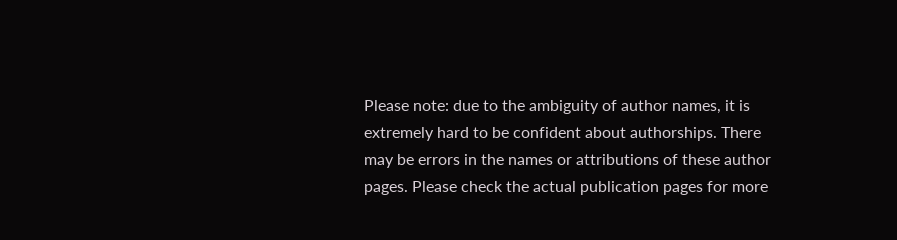Please note: due to the ambiguity of author names, it is extremely hard to be confident about authorships. There may be errors in the names or attributions of these author pages. Please check the actual publication pages for more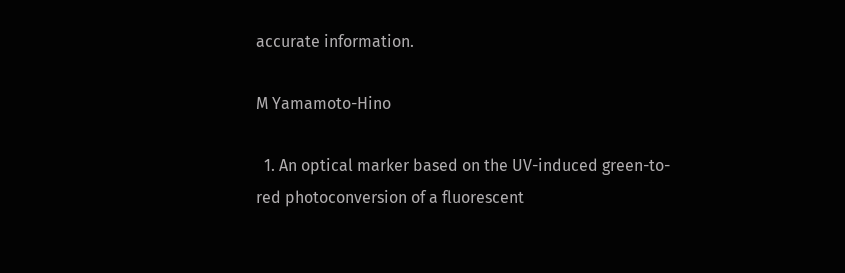accurate information.

M Yamamoto-Hino

  1. An optical marker based on the UV-induced green-to-red photoconversion of a fluorescent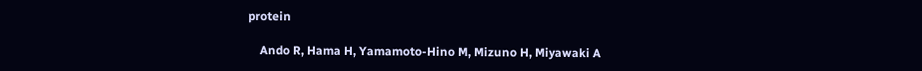protein

    Ando R, Hama H, Yamamoto-Hino M, Mizuno H, Miyawaki A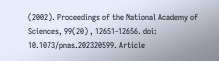(2002). Proceedings of the National Academy of Sciences, 99(20) , 12651-12656. doi: 10.1073/pnas.202320599. Article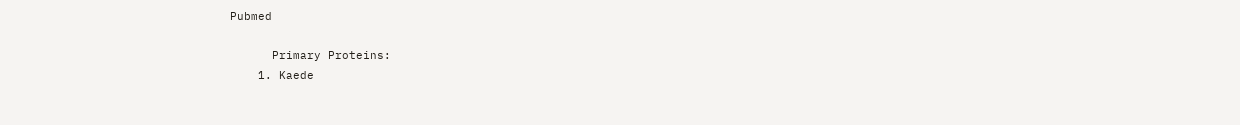Pubmed

      Primary Proteins:
    1. Kaede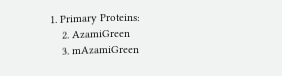1. Primary Proteins:
    2. AzamiGreen
    3. mAzamiGreen